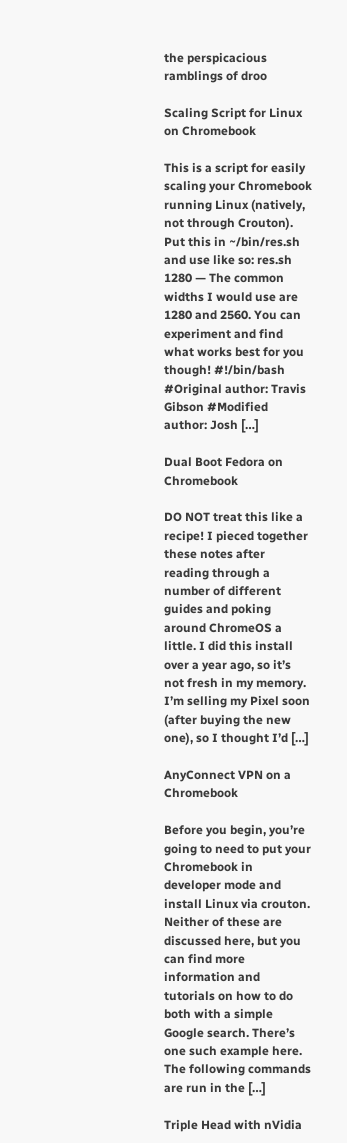the perspicacious ramblings of droo

Scaling Script for Linux on Chromebook

This is a script for easily scaling your Chromebook running Linux (natively, not through Crouton). Put this in ~/bin/res.sh and use like so: res.sh 1280 — The common widths I would use are 1280 and 2560. You can experiment and find what works best for you though! #!/bin/bash #Original author: Travis Gibson #Modified author: Josh […]

Dual Boot Fedora on Chromebook

DO NOT treat this like a recipe! I pieced together these notes after reading through a number of different guides and poking around ChromeOS a little. I did this install over a year ago, so it’s not fresh in my memory. I’m selling my Pixel soon (after buying the new one), so I thought I’d […]

AnyConnect VPN on a Chromebook

Before you begin, you’re going to need to put your Chromebook in developer mode and install Linux via crouton. Neither of these are discussed here, but you can find more information and tutorials on how to do both with a simple Google search. There’s one such example here. The following commands are run in the […]

Triple Head with nVidia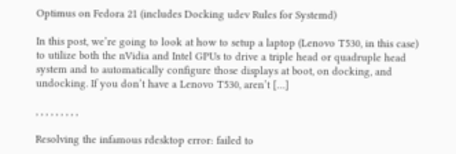Optimus on Fedora 21 (includes Docking udev Rules for Systemd)

In this post, we’re going to look at how to setup a laptop (Lenovo T530, in this case) to utilize both the nVidia and Intel GPUs to drive a triple head or quadruple head system and to automatically configure those displays at boot, on docking, and undocking. If you don’t have a Lenovo T530, aren’t […]

, , , , , , , , ,

Resolving the infamous rdesktop error: failed to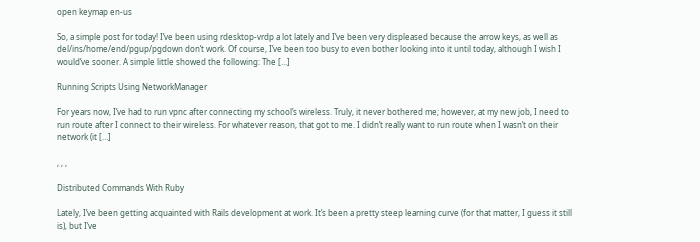open keymap en-us

So, a simple post for today! I’ve been using rdesktop-vrdp a lot lately and I’ve been very displeased because the arrow keys, as well as del/ins/home/end/pgup/pgdown don’t work. Of course, I’ve been too busy to even bother looking into it until today, although I wish I would’ve sooner. A simple little showed the following: The […]

Running Scripts Using NetworkManager

For years now, I’ve had to run vpnc after connecting my school’s wireless. Truly, it never bothered me; however, at my new job, I need to run route after I connect to their wireless. For whatever reason, that got to me. I didn’t really want to run route when I wasn’t on their network (it […]

, , ,

Distributed Commands With Ruby

Lately, I’ve been getting acquainted with Rails development at work. It’s been a pretty steep learning curve (for that matter, I guess it still is), but I’ve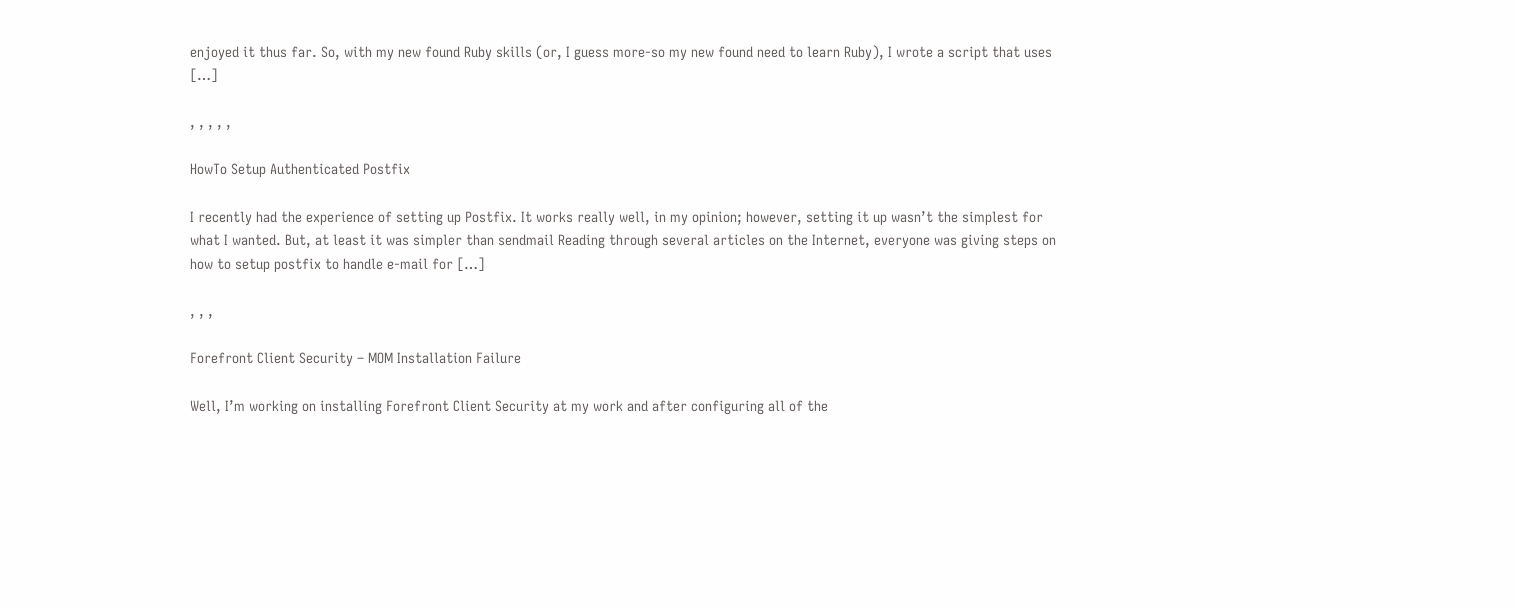enjoyed it thus far. So, with my new found Ruby skills (or, I guess more-so my new found need to learn Ruby), I wrote a script that uses […]

, , , , ,

HowTo Setup Authenticated Postfix

I recently had the experience of setting up Postfix. It works really well, in my opinion; however, setting it up wasn’t the simplest for what I wanted. But, at least it was simpler than sendmail Reading through several articles on the Internet, everyone was giving steps on how to setup postfix to handle e-mail for […]

, , ,

Forefront Client Security – MOM Installation Failure

Well, I’m working on installing Forefront Client Security at my work and after configuring all of the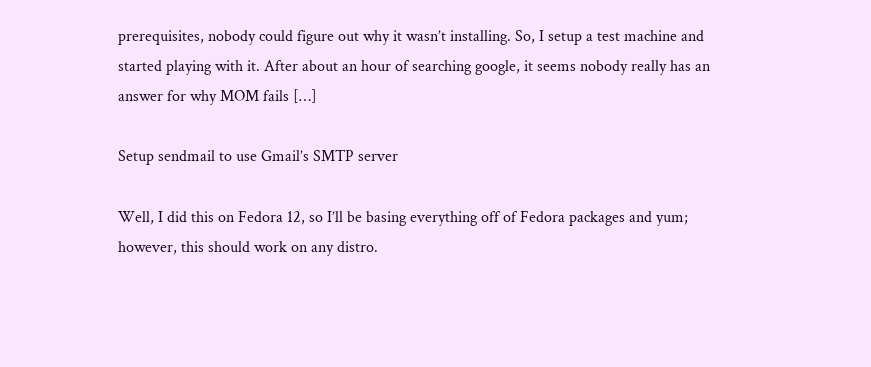prerequisites, nobody could figure out why it wasn’t installing. So, I setup a test machine and started playing with it. After about an hour of searching google, it seems nobody really has an answer for why MOM fails […]

Setup sendmail to use Gmail’s SMTP server

Well, I did this on Fedora 12, so I’ll be basing everything off of Fedora packages and yum; however, this should work on any distro.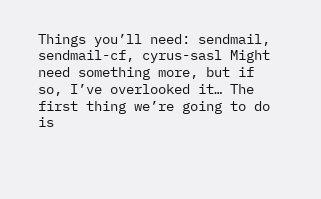Things you’ll need: sendmail, sendmail-cf, cyrus-sasl Might need something more, but if so, I’ve overlooked it… The first thing we’re going to do is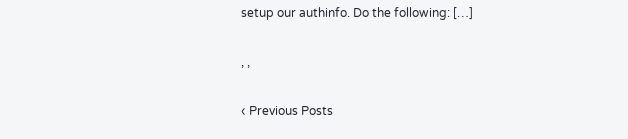setup our authinfo. Do the following: […]

, ,

‹ Previous Posts